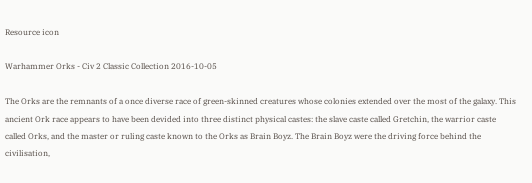Resource icon

Warhammer Orks - Civ 2 Classic Collection 2016-10-05

The Orks are the remnants of a once diverse race of green-skinned creatures whose colonies extended over the most of the galaxy. This ancient Ork race appears to have been devided into three distinct physical castes: the slave caste called Gretchin, the warrior caste called Orks, and the master or ruling caste known to the Orks as Brain Boyz. The Brain Boyz were the driving force behind the civilisation,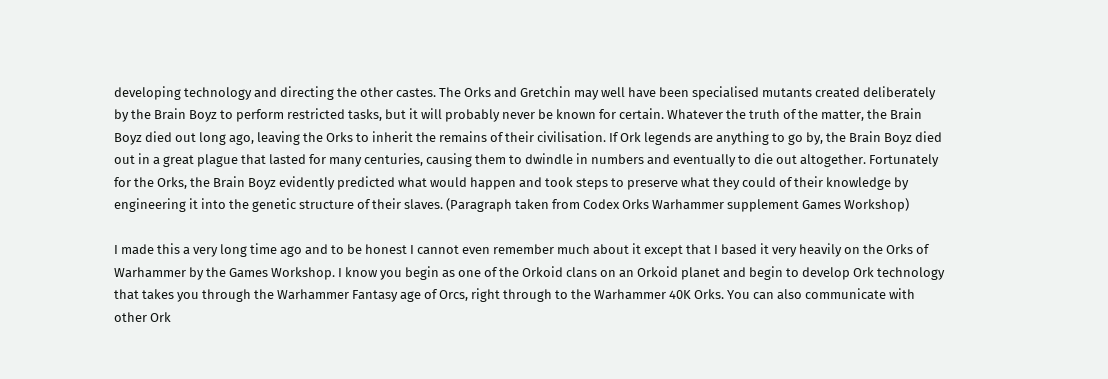developing technology and directing the other castes. The Orks and Gretchin may well have been specialised mutants created deliberately by the Brain Boyz to perform restricted tasks, but it will probably never be known for certain. Whatever the truth of the matter, the Brain Boyz died out long ago, leaving the Orks to inherit the remains of their civilisation. If Ork legends are anything to go by, the Brain Boyz died out in a great plague that lasted for many centuries, causing them to dwindle in numbers and eventually to die out altogether. Fortunately for the Orks, the Brain Boyz evidently predicted what would happen and took steps to preserve what they could of their knowledge by engineering it into the genetic structure of their slaves. (Paragraph taken from Codex Orks Warhammer supplement Games Workshop)

I made this a very long time ago and to be honest I cannot even remember much about it except that I based it very heavily on the Orks of Warhammer by the Games Workshop. I know you begin as one of the Orkoid clans on an Orkoid planet and begin to develop Ork technology that takes you through the Warhammer Fantasy age of Orcs, right through to the Warhammer 40K Orks. You can also communicate with other Ork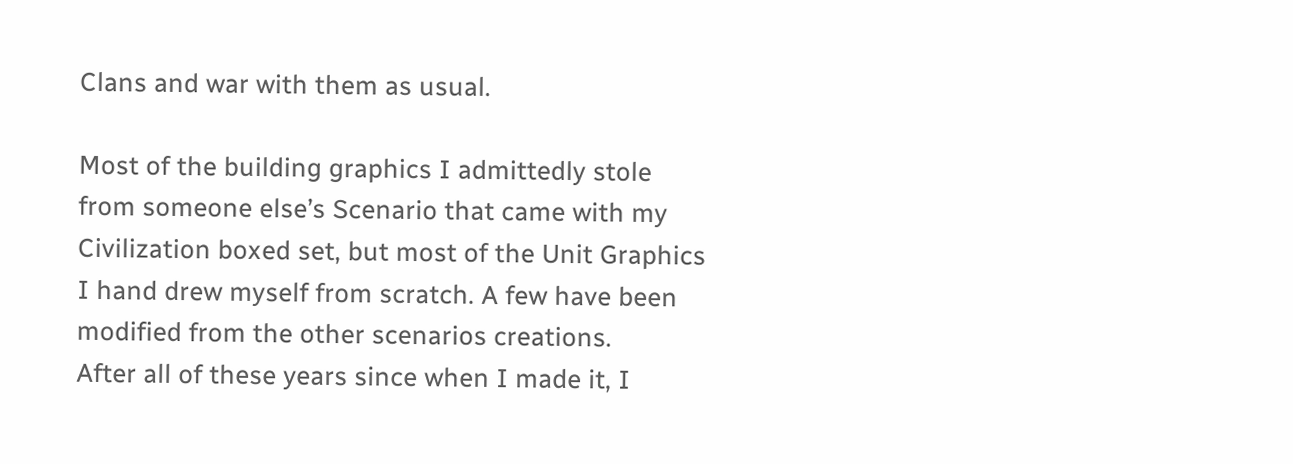Clans and war with them as usual.

Most of the building graphics I admittedly stole from someone else’s Scenario that came with my Civilization boxed set, but most of the Unit Graphics I hand drew myself from scratch. A few have been modified from the other scenarios creations.
After all of these years since when I made it, I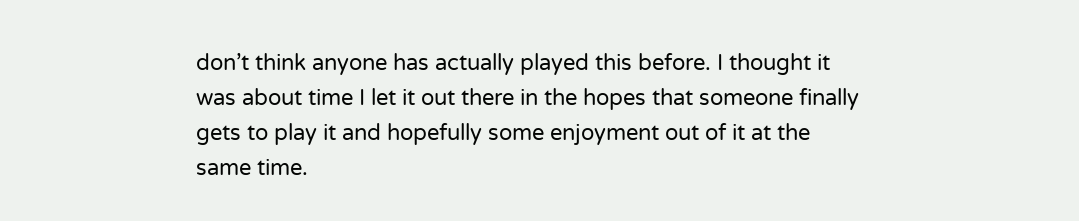don’t think anyone has actually played this before. I thought it was about time I let it out there in the hopes that someone finally gets to play it and hopefully some enjoyment out of it at the same time.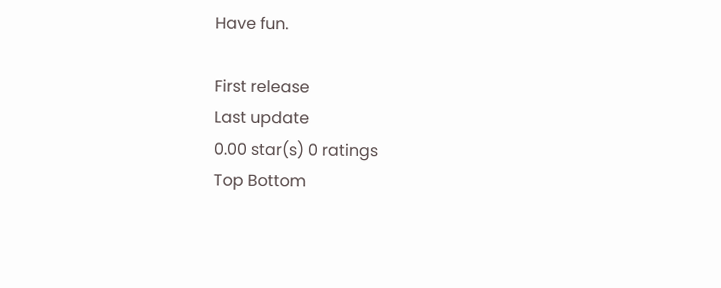Have fun.

First release
Last update
0.00 star(s) 0 ratings
Top Bottom